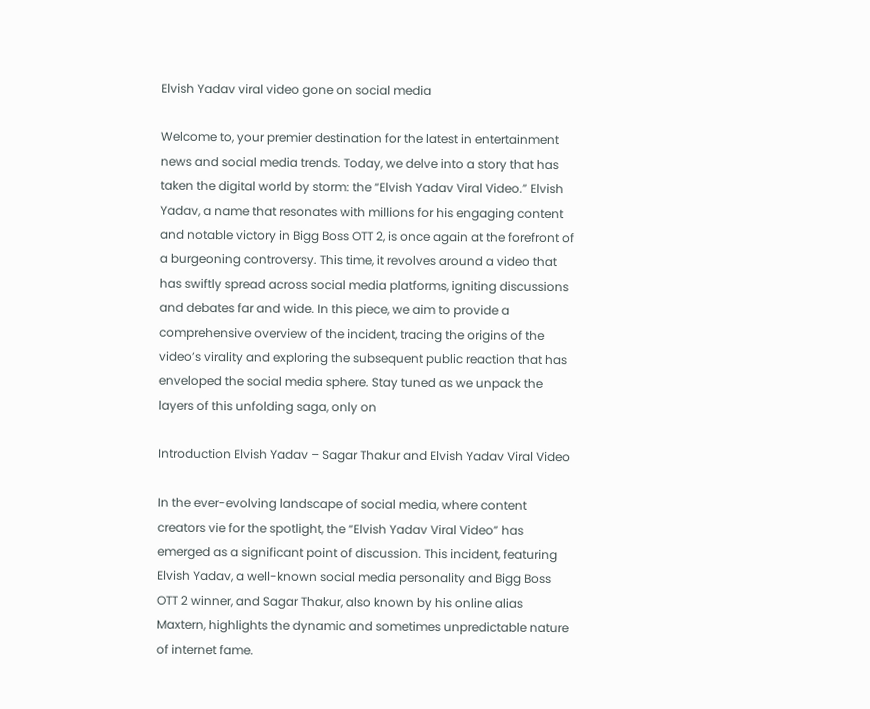Elvish Yadav viral video gone on social media

Welcome to, your premier destination for the latest in entertainment news and social media trends. Today, we delve into a story that has taken the digital world by storm: the “Elvish Yadav Viral Video.” Elvish Yadav, a name that resonates with millions for his engaging content and notable victory in Bigg Boss OTT 2, is once again at the forefront of a burgeoning controversy. This time, it revolves around a video that has swiftly spread across social media platforms, igniting discussions and debates far and wide. In this piece, we aim to provide a comprehensive overview of the incident, tracing the origins of the video’s virality and exploring the subsequent public reaction that has enveloped the social media sphere. Stay tuned as we unpack the layers of this unfolding saga, only on

Introduction Elvish Yadav – Sagar Thakur and Elvish Yadav Viral Video

In the ever-evolving landscape of social media, where content creators vie for the spotlight, the “Elvish Yadav Viral Video” has emerged as a significant point of discussion. This incident, featuring Elvish Yadav, a well-known social media personality and Bigg Boss OTT 2 winner, and Sagar Thakur, also known by his online alias Maxtern, highlights the dynamic and sometimes unpredictable nature of internet fame.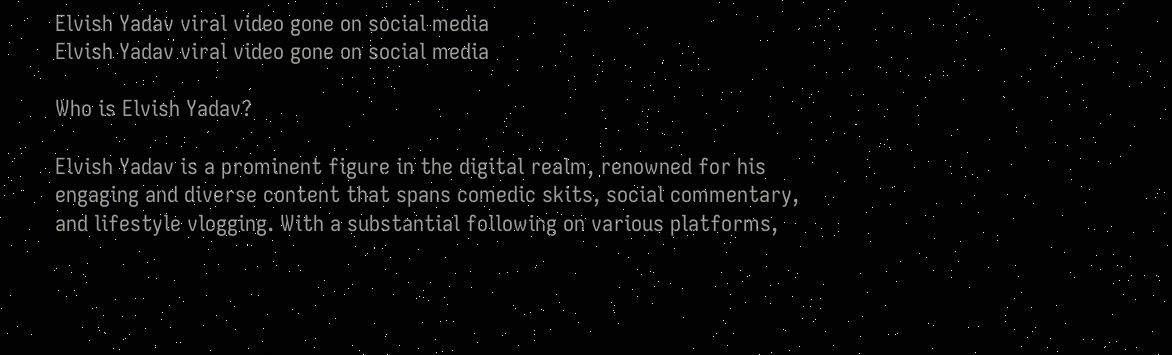Elvish Yadav viral video gone on social media
Elvish Yadav viral video gone on social media

Who is Elvish Yadav?

Elvish Yadav is a prominent figure in the digital realm, renowned for his engaging and diverse content that spans comedic skits, social commentary, and lifestyle vlogging. With a substantial following on various platforms,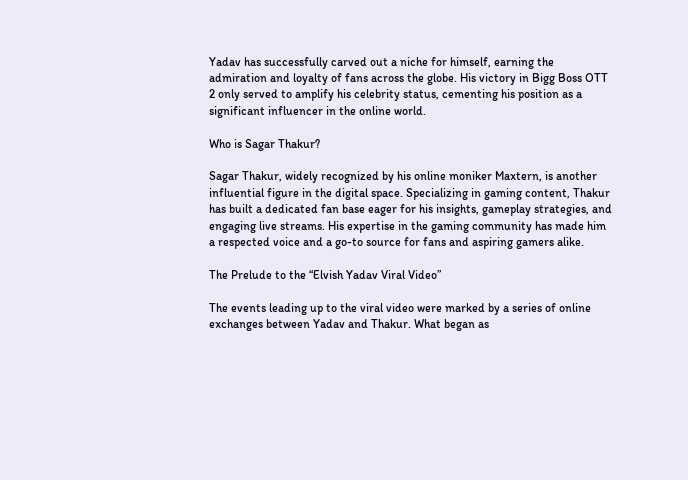Yadav has successfully carved out a niche for himself, earning the admiration and loyalty of fans across the globe. His victory in Bigg Boss OTT 2 only served to amplify his celebrity status, cementing his position as a significant influencer in the online world.

Who is Sagar Thakur?

Sagar Thakur, widely recognized by his online moniker Maxtern, is another influential figure in the digital space. Specializing in gaming content, Thakur has built a dedicated fan base eager for his insights, gameplay strategies, and engaging live streams. His expertise in the gaming community has made him a respected voice and a go-to source for fans and aspiring gamers alike.

The Prelude to the “Elvish Yadav Viral Video”

The events leading up to the viral video were marked by a series of online exchanges between Yadav and Thakur. What began as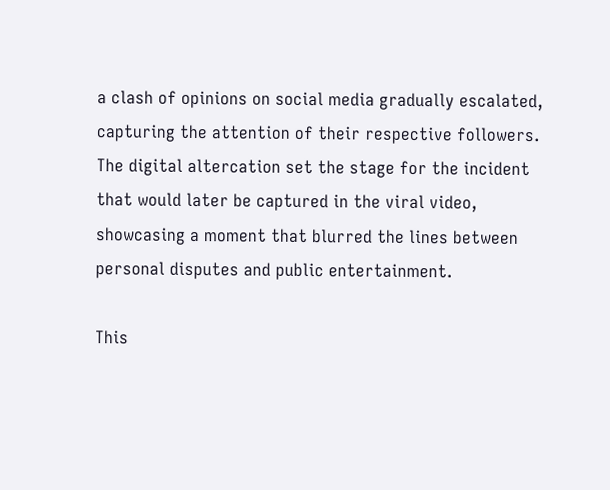a clash of opinions on social media gradually escalated, capturing the attention of their respective followers. The digital altercation set the stage for the incident that would later be captured in the viral video, showcasing a moment that blurred the lines between personal disputes and public entertainment.

This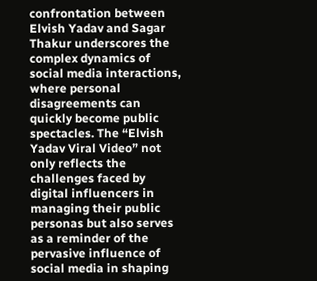confrontation between Elvish Yadav and Sagar Thakur underscores the complex dynamics of social media interactions, where personal disagreements can quickly become public spectacles. The “Elvish Yadav Viral Video” not only reflects the challenges faced by digital influencers in managing their public personas but also serves as a reminder of the pervasive influence of social media in shaping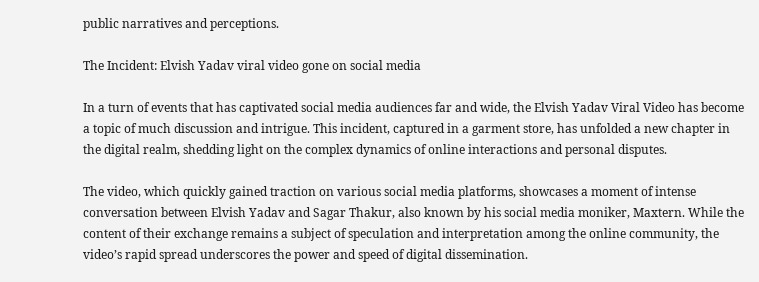public narratives and perceptions.

The Incident: Elvish Yadav viral video gone on social media

In a turn of events that has captivated social media audiences far and wide, the Elvish Yadav Viral Video has become a topic of much discussion and intrigue. This incident, captured in a garment store, has unfolded a new chapter in the digital realm, shedding light on the complex dynamics of online interactions and personal disputes.

The video, which quickly gained traction on various social media platforms, showcases a moment of intense conversation between Elvish Yadav and Sagar Thakur, also known by his social media moniker, Maxtern. While the content of their exchange remains a subject of speculation and interpretation among the online community, the video’s rapid spread underscores the power and speed of digital dissemination.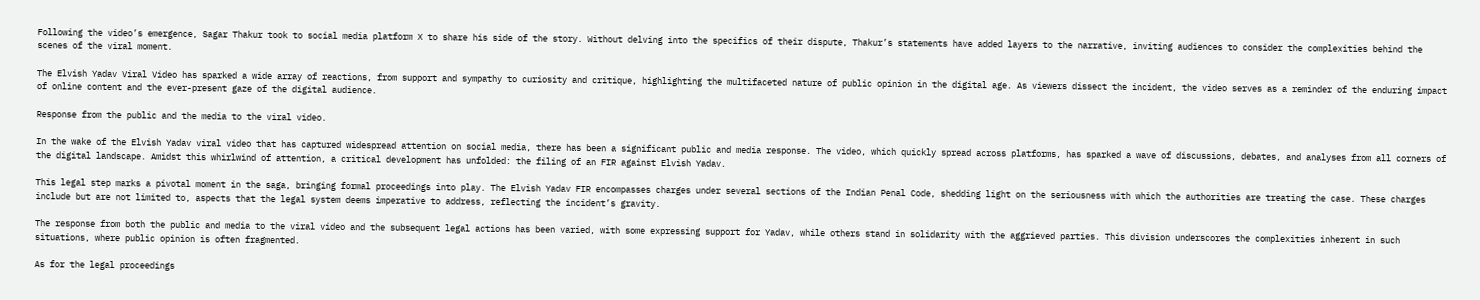Following the video’s emergence, Sagar Thakur took to social media platform X to share his side of the story. Without delving into the specifics of their dispute, Thakur’s statements have added layers to the narrative, inviting audiences to consider the complexities behind the scenes of the viral moment.

The Elvish Yadav Viral Video has sparked a wide array of reactions, from support and sympathy to curiosity and critique, highlighting the multifaceted nature of public opinion in the digital age. As viewers dissect the incident, the video serves as a reminder of the enduring impact of online content and the ever-present gaze of the digital audience.

Response from the public and the media to the viral video.

In the wake of the Elvish Yadav viral video that has captured widespread attention on social media, there has been a significant public and media response. The video, which quickly spread across platforms, has sparked a wave of discussions, debates, and analyses from all corners of the digital landscape. Amidst this whirlwind of attention, a critical development has unfolded: the filing of an FIR against Elvish Yadav.

This legal step marks a pivotal moment in the saga, bringing formal proceedings into play. The Elvish Yadav FIR encompasses charges under several sections of the Indian Penal Code, shedding light on the seriousness with which the authorities are treating the case. These charges include but are not limited to, aspects that the legal system deems imperative to address, reflecting the incident’s gravity.

The response from both the public and media to the viral video and the subsequent legal actions has been varied, with some expressing support for Yadav, while others stand in solidarity with the aggrieved parties. This division underscores the complexities inherent in such situations, where public opinion is often fragmented.

As for the legal proceedings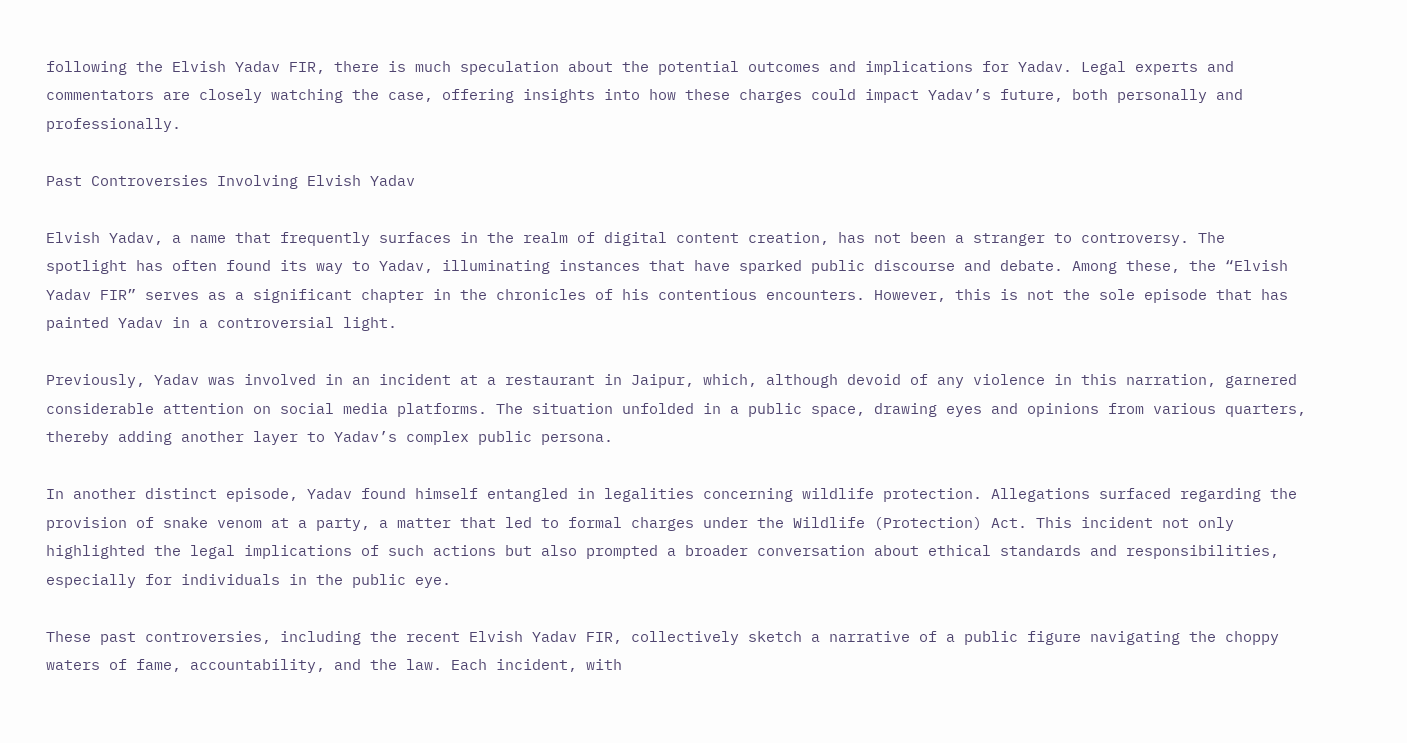following the Elvish Yadav FIR, there is much speculation about the potential outcomes and implications for Yadav. Legal experts and commentators are closely watching the case, offering insights into how these charges could impact Yadav’s future, both personally and professionally.

Past Controversies Involving Elvish Yadav

Elvish Yadav, a name that frequently surfaces in the realm of digital content creation, has not been a stranger to controversy. The spotlight has often found its way to Yadav, illuminating instances that have sparked public discourse and debate. Among these, the “Elvish Yadav FIR” serves as a significant chapter in the chronicles of his contentious encounters. However, this is not the sole episode that has painted Yadav in a controversial light.

Previously, Yadav was involved in an incident at a restaurant in Jaipur, which, although devoid of any violence in this narration, garnered considerable attention on social media platforms. The situation unfolded in a public space, drawing eyes and opinions from various quarters, thereby adding another layer to Yadav’s complex public persona.

In another distinct episode, Yadav found himself entangled in legalities concerning wildlife protection. Allegations surfaced regarding the provision of snake venom at a party, a matter that led to formal charges under the Wildlife (Protection) Act. This incident not only highlighted the legal implications of such actions but also prompted a broader conversation about ethical standards and responsibilities, especially for individuals in the public eye.

These past controversies, including the recent Elvish Yadav FIR, collectively sketch a narrative of a public figure navigating the choppy waters of fame, accountability, and the law. Each incident, with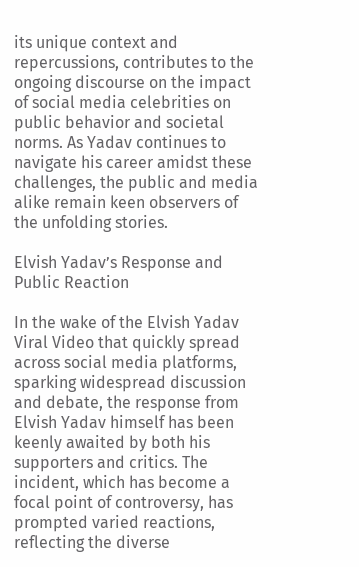its unique context and repercussions, contributes to the ongoing discourse on the impact of social media celebrities on public behavior and societal norms. As Yadav continues to navigate his career amidst these challenges, the public and media alike remain keen observers of the unfolding stories.

Elvish Yadav’s Response and Public Reaction

In the wake of the Elvish Yadav Viral Video that quickly spread across social media platforms, sparking widespread discussion and debate, the response from Elvish Yadav himself has been keenly awaited by both his supporters and critics. The incident, which has become a focal point of controversy, has prompted varied reactions, reflecting the diverse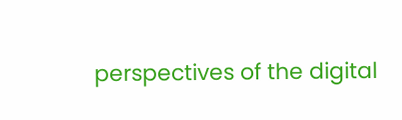perspectives of the digital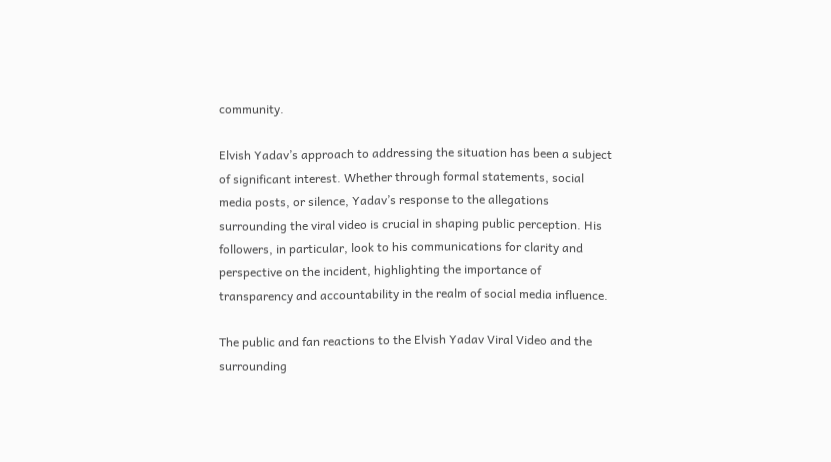community.

Elvish Yadav’s approach to addressing the situation has been a subject of significant interest. Whether through formal statements, social media posts, or silence, Yadav’s response to the allegations surrounding the viral video is crucial in shaping public perception. His followers, in particular, look to his communications for clarity and perspective on the incident, highlighting the importance of transparency and accountability in the realm of social media influence.

The public and fan reactions to the Elvish Yadav Viral Video and the surrounding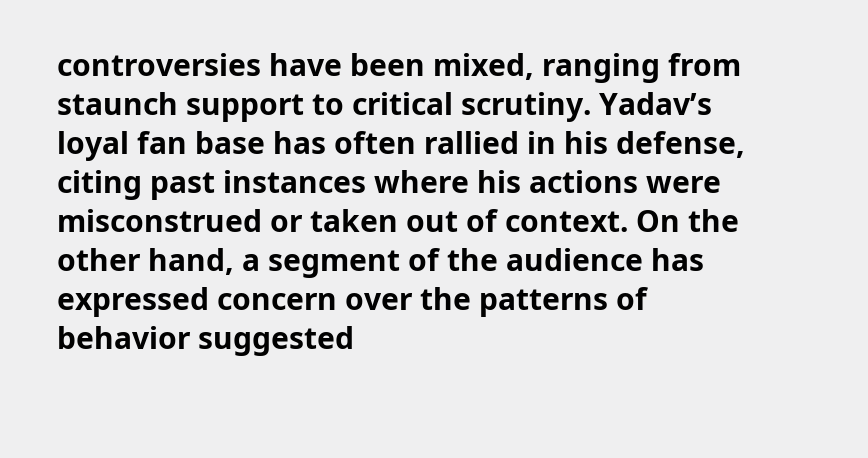controversies have been mixed, ranging from staunch support to critical scrutiny. Yadav’s loyal fan base has often rallied in his defense, citing past instances where his actions were misconstrued or taken out of context. On the other hand, a segment of the audience has expressed concern over the patterns of behavior suggested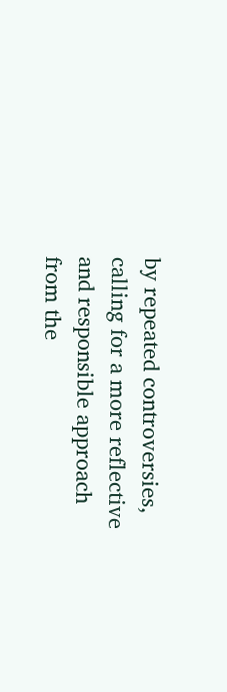by repeated controversies, calling for a more reflective and responsible approach from the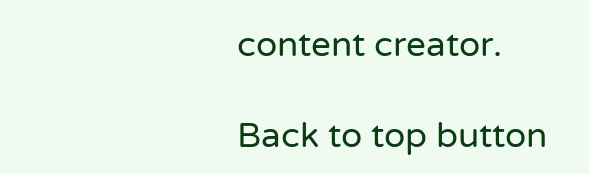content creator.

Back to top button